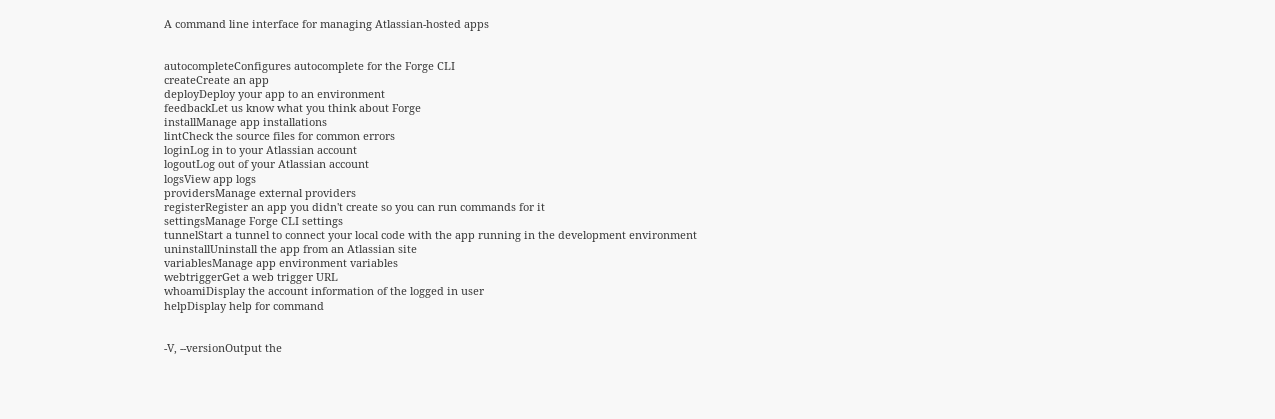A command line interface for managing Atlassian-hosted apps


autocompleteConfigures autocomplete for the Forge CLI
createCreate an app
deployDeploy your app to an environment
feedbackLet us know what you think about Forge
installManage app installations
lintCheck the source files for common errors
loginLog in to your Atlassian account
logoutLog out of your Atlassian account
logsView app logs
providersManage external providers
registerRegister an app you didn't create so you can run commands for it
settingsManage Forge CLI settings
tunnelStart a tunnel to connect your local code with the app running in the development environment
uninstallUninstall the app from an Atlassian site
variablesManage app environment variables
webtriggerGet a web trigger URL
whoamiDisplay the account information of the logged in user
helpDisplay help for command


-V, --versionOutput the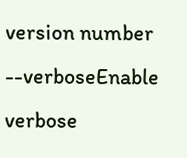version number
--verboseEnable verbose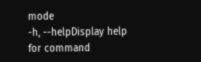mode
-h, --helpDisplay help for command